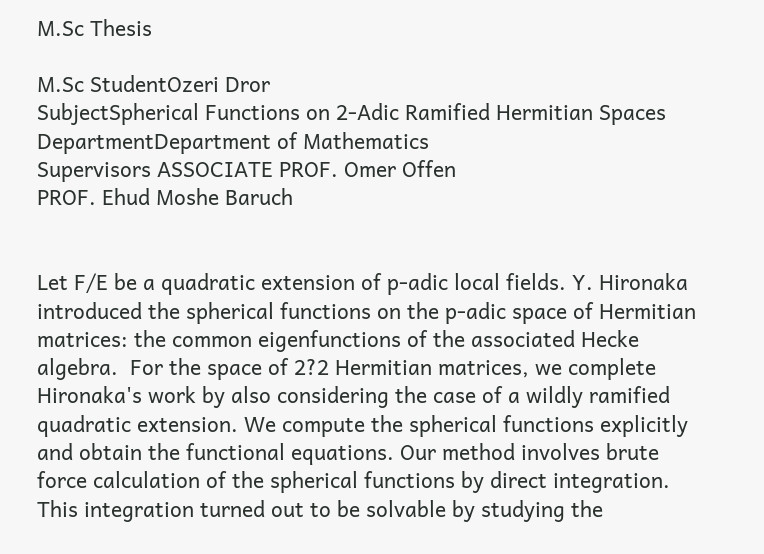M.Sc Thesis

M.Sc StudentOzeri Dror
SubjectSpherical Functions on 2-Adic Ramified Hermitian Spaces
DepartmentDepartment of Mathematics
Supervisors ASSOCIATE PROF. Omer Offen
PROF. Ehud Moshe Baruch


Let F/E be a quadratic extension of p-adic local fields. Y. Hironaka introduced the spherical functions on the p-adic space of Hermitian matrices: the common eigenfunctions of the associated Hecke algebra.  For the space of 2?2 Hermitian matrices, we complete Hironaka's work by also considering the case of a wildly ramified quadratic extension. We compute the spherical functions explicitly and obtain the functional equations. Our method involves brute force calculation of the spherical functions by direct integration. This integration turned out to be solvable by studying the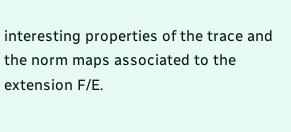interesting properties of the trace and the norm maps associated to the extension F/E.